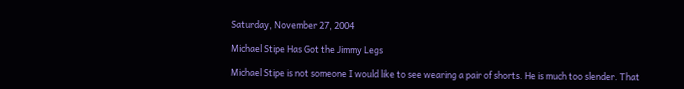Saturday, November 27, 2004

Michael Stipe Has Got the Jimmy Legs

Michael Stipe is not someone I would like to see wearing a pair of shorts. He is much too slender. That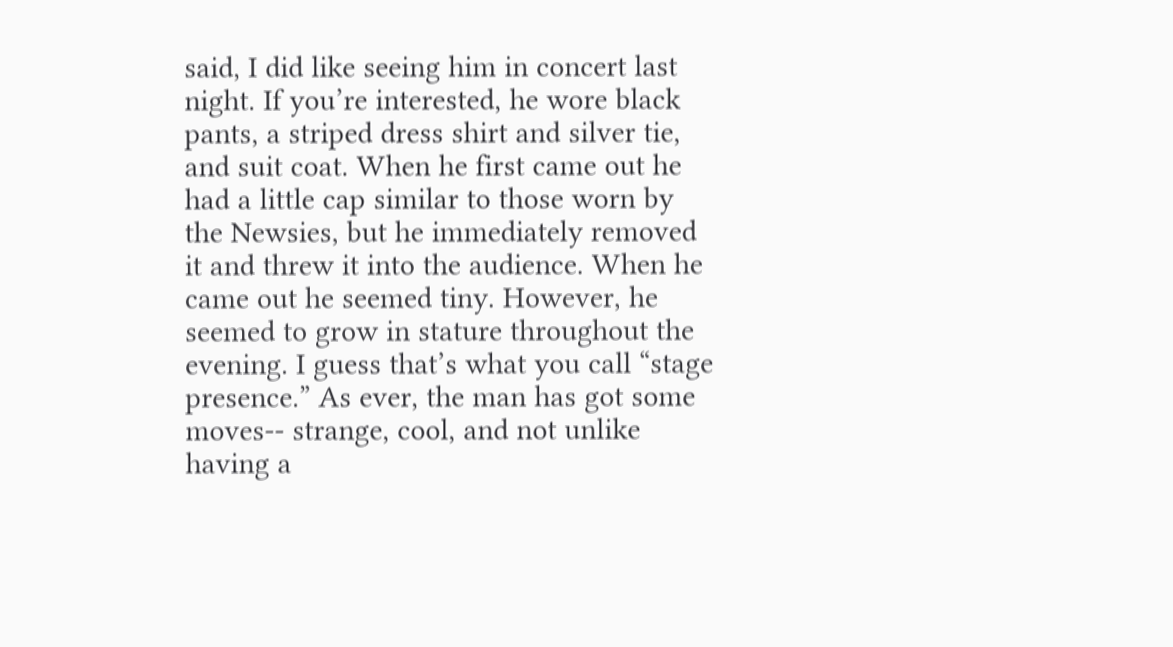said, I did like seeing him in concert last night. If you’re interested, he wore black pants, a striped dress shirt and silver tie, and suit coat. When he first came out he had a little cap similar to those worn by the Newsies, but he immediately removed it and threw it into the audience. When he came out he seemed tiny. However, he seemed to grow in stature throughout the evening. I guess that’s what you call “stage presence.” As ever, the man has got some moves-- strange, cool, and not unlike having a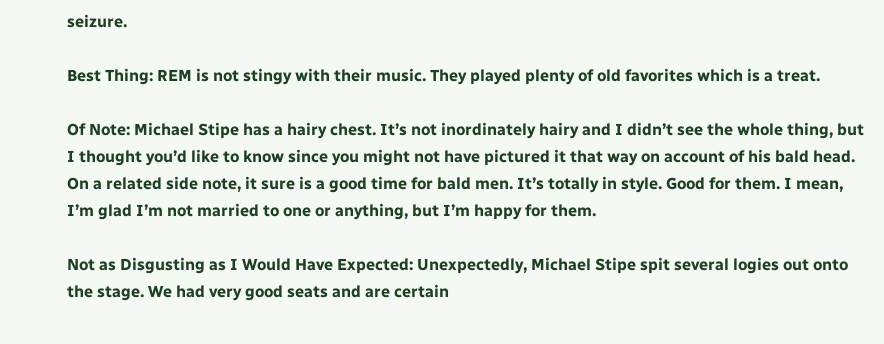seizure.

Best Thing: REM is not stingy with their music. They played plenty of old favorites which is a treat.

Of Note: Michael Stipe has a hairy chest. It’s not inordinately hairy and I didn’t see the whole thing, but I thought you’d like to know since you might not have pictured it that way on account of his bald head. On a related side note, it sure is a good time for bald men. It’s totally in style. Good for them. I mean, I’m glad I’m not married to one or anything, but I’m happy for them.

Not as Disgusting as I Would Have Expected: Unexpectedly, Michael Stipe spit several logies out onto the stage. We had very good seats and are certain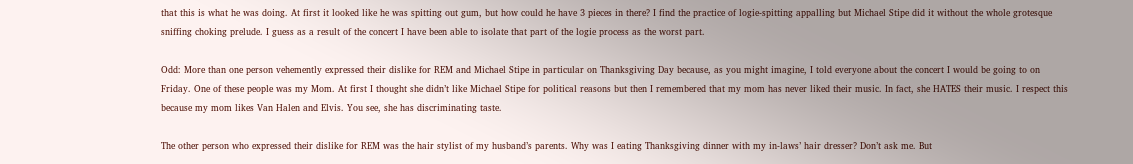that this is what he was doing. At first it looked like he was spitting out gum, but how could he have 3 pieces in there? I find the practice of logie-spitting appalling but Michael Stipe did it without the whole grotesque sniffing choking prelude. I guess as a result of the concert I have been able to isolate that part of the logie process as the worst part.

Odd: More than one person vehemently expressed their dislike for REM and Michael Stipe in particular on Thanksgiving Day because, as you might imagine, I told everyone about the concert I would be going to on Friday. One of these people was my Mom. At first I thought she didn’t like Michael Stipe for political reasons but then I remembered that my mom has never liked their music. In fact, she HATES their music. I respect this because my mom likes Van Halen and Elvis. You see, she has discriminating taste.

The other person who expressed their dislike for REM was the hair stylist of my husband’s parents. Why was I eating Thanksgiving dinner with my in-laws’ hair dresser? Don’t ask me. But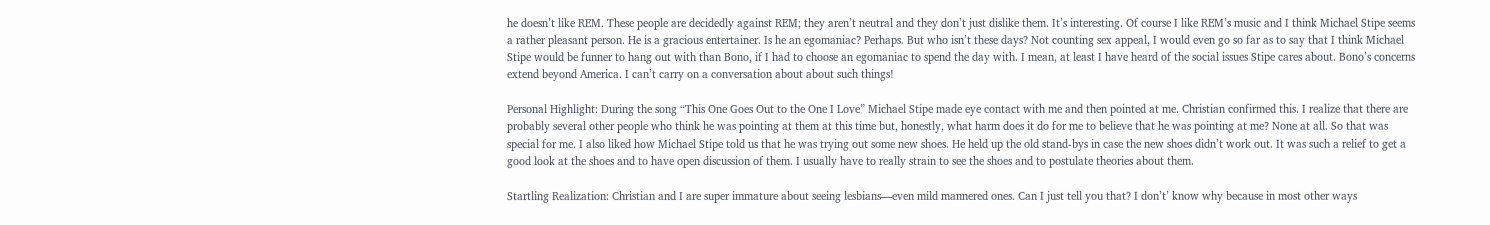he doesn’t like REM. These people are decidedly against REM; they aren’t neutral and they don’t just dislike them. It’s interesting. Of course I like REM’s music and I think Michael Stipe seems a rather pleasant person. He is a gracious entertainer. Is he an egomaniac? Perhaps. But who isn’t these days? Not counting sex appeal, I would even go so far as to say that I think Michael Stipe would be funner to hang out with than Bono, if I had to choose an egomaniac to spend the day with. I mean, at least I have heard of the social issues Stipe cares about. Bono’s concerns extend beyond America. I can’t carry on a conversation about about such things!

Personal Highlight: During the song “This One Goes Out to the One I Love” Michael Stipe made eye contact with me and then pointed at me. Christian confirmed this. I realize that there are probably several other people who think he was pointing at them at this time but, honestly, what harm does it do for me to believe that he was pointing at me? None at all. So that was special for me. I also liked how Michael Stipe told us that he was trying out some new shoes. He held up the old stand-bys in case the new shoes didn’t work out. It was such a relief to get a good look at the shoes and to have open discussion of them. I usually have to really strain to see the shoes and to postulate theories about them.

Startling Realization: Christian and I are super immature about seeing lesbians—even mild mannered ones. Can I just tell you that? I don’t’ know why because in most other ways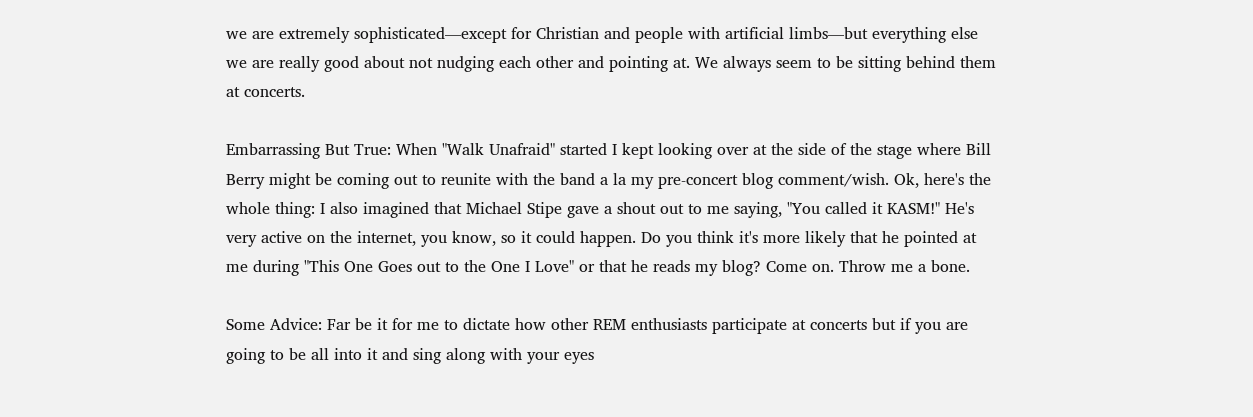we are extremely sophisticated—except for Christian and people with artificial limbs—but everything else we are really good about not nudging each other and pointing at. We always seem to be sitting behind them at concerts.

Embarrassing But True: When "Walk Unafraid" started I kept looking over at the side of the stage where Bill Berry might be coming out to reunite with the band a la my pre-concert blog comment/wish. Ok, here's the whole thing: I also imagined that Michael Stipe gave a shout out to me saying, "You called it KASM!" He's very active on the internet, you know, so it could happen. Do you think it's more likely that he pointed at me during "This One Goes out to the One I Love" or that he reads my blog? Come on. Throw me a bone.

Some Advice: Far be it for me to dictate how other REM enthusiasts participate at concerts but if you are going to be all into it and sing along with your eyes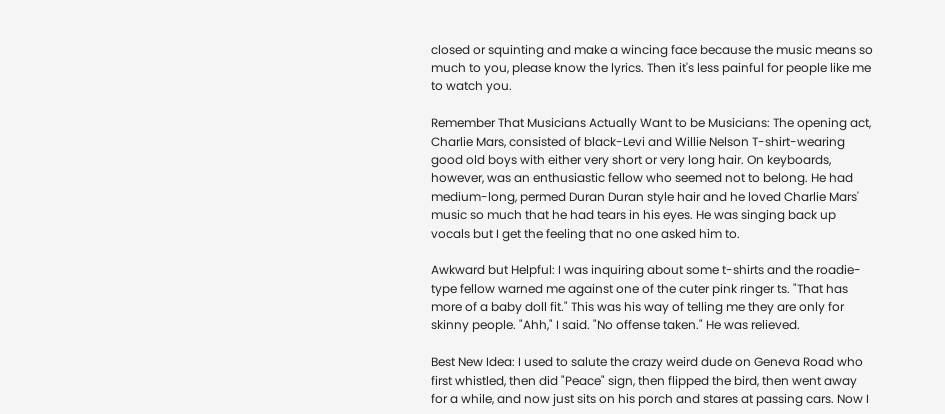closed or squinting and make a wincing face because the music means so much to you, please know the lyrics. Then it's less painful for people like me to watch you.

Remember That Musicians Actually Want to be Musicians: The opening act, Charlie Mars, consisted of black-Levi and Willie Nelson T-shirt-wearing good old boys with either very short or very long hair. On keyboards, however, was an enthusiastic fellow who seemed not to belong. He had medium-long, permed Duran Duran style hair and he loved Charlie Mars' music so much that he had tears in his eyes. He was singing back up vocals but I get the feeling that no one asked him to.

Awkward but Helpful: I was inquiring about some t-shirts and the roadie-type fellow warned me against one of the cuter pink ringer ts. "That has more of a baby doll fit." This was his way of telling me they are only for skinny people. "Ahh," I said. "No offense taken." He was relieved.

Best New Idea: I used to salute the crazy weird dude on Geneva Road who first whistled, then did "Peace" sign, then flipped the bird, then went away for a while, and now just sits on his porch and stares at passing cars. Now I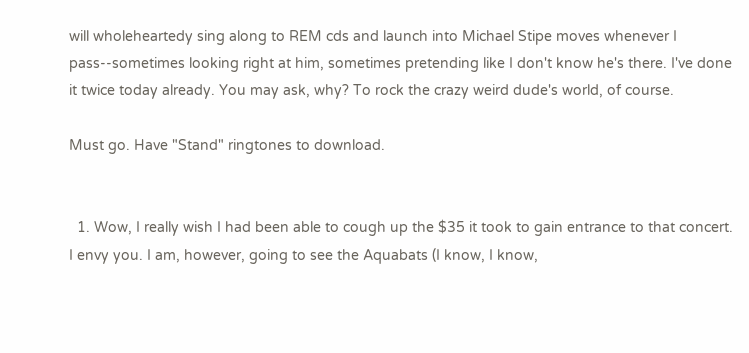will wholeheartedy sing along to REM cds and launch into Michael Stipe moves whenever I pass--sometimes looking right at him, sometimes pretending like I don't know he's there. I've done it twice today already. You may ask, why? To rock the crazy weird dude's world, of course.

Must go. Have "Stand" ringtones to download.


  1. Wow, I really wish I had been able to cough up the $35 it took to gain entrance to that concert. I envy you. I am, however, going to see the Aquabats (I know, I know,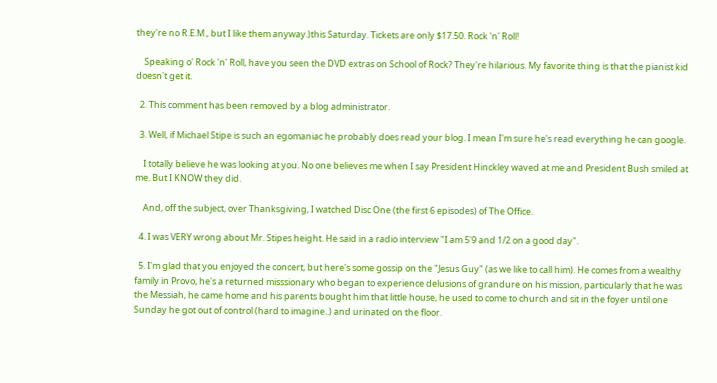they're no R.E.M., but I like them anyway.)this Saturday. Tickets are only $17.50. Rock 'n' Roll!

    Speaking o' Rock 'n' Roll, have you seen the DVD extras on School of Rock? They're hilarious. My favorite thing is that the pianist kid doesn't get it.

  2. This comment has been removed by a blog administrator.

  3. Well, if Michael Stipe is such an egomaniac he probably does read your blog. I mean I'm sure he's read everything he can google.

    I totally believe he was looking at you. No one believes me when I say President Hinckley waved at me and President Bush smiled at me. But I KNOW they did.

    And, off the subject, over Thanksgiving, I watched Disc One (the first 6 episodes) of The Office.

  4. I was VERY wrong about Mr. Stipes height. He said in a radio interview "I am 5'9 and 1/2 on a good day".

  5. I'm glad that you enjoyed the concert, but here's some gossip on the "Jesus Guy" (as we like to call him). He comes from a wealthy family in Provo, he's a returned misssionary who began to experience delusions of grandure on his mission, particularly that he was the Messiah, he came home and his parents bought him that little house, he used to come to church and sit in the foyer until one Sunday he got out of control (hard to imagine..) and urinated on the floor.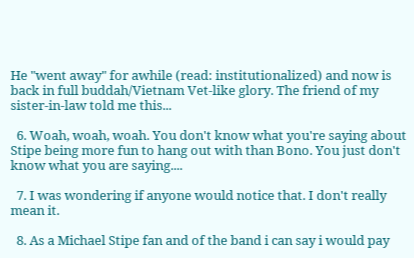He "went away" for awhile (read: institutionalized) and now is back in full buddah/Vietnam Vet-like glory. The friend of my sister-in-law told me this...

  6. Woah, woah, woah. You don't know what you're saying about Stipe being more fun to hang out with than Bono. You just don't know what you are saying....

  7. I was wondering if anyone would notice that. I don't really mean it.

  8. As a Michael Stipe fan and of the band i can say i would pay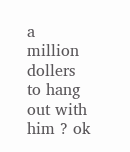a million dollers to hang out with him ? ok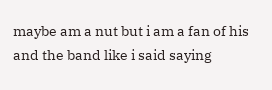maybe am a nut but i am a fan of his and the band like i said saying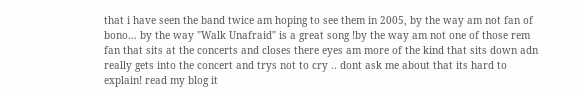that i have seen the band twice am hoping to see them in 2005, by the way am not fan of bono... by the way "Walk Unafraid" is a great song !by the way am not one of those rem fan that sits at the concerts and closes there eyes am more of the kind that sits down adn really gets into the concert and trys not to cry .. dont ask me about that its hard to explain! read my blog it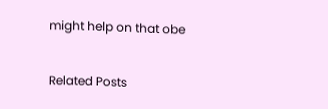might help on that obe


Related Posts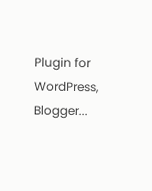Plugin for WordPress, Blogger...